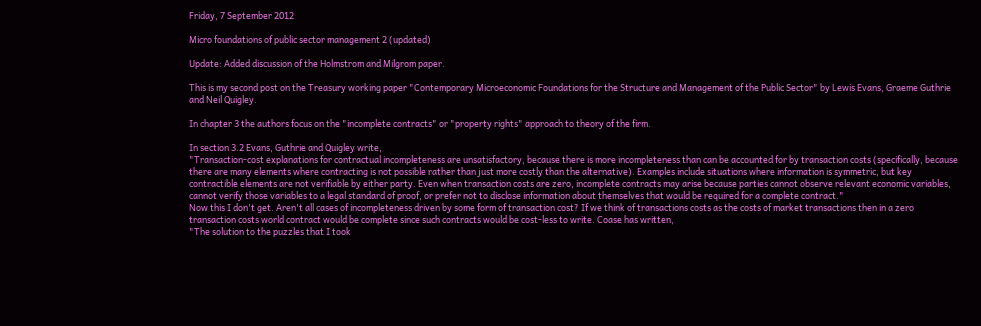Friday, 7 September 2012

Micro foundations of public sector management 2 (updated)

Update: Added discussion of the Holmstrom and Milgrom paper.

This is my second post on the Treasury working paper "Contemporary Microeconomic Foundations for the Structure and Management of the Public Sector" by Lewis Evans, Graeme Guthrie and Neil Quigley.

In chapter 3 the authors focus on the "incomplete contracts" or "property rights" approach to theory of the firm.

In section 3.2 Evans, Guthrie and Quigley write,
"Transaction-cost explanations for contractual incompleteness are unsatisfactory, because there is more incompleteness than can be accounted for by transaction costs (specifically, because there are many elements where contracting is not possible rather than just more costly than the alternative). Examples include situations where information is symmetric, but key contractible elements are not verifiable by either party. Even when transaction costs are zero, incomplete contracts may arise because parties cannot observe relevant economic variables, cannot verify those variables to a legal standard of proof, or prefer not to disclose information about themselves that would be required for a complete contract."
Now this I don't get. Aren't all cases of incompleteness driven by some form of transaction cost? If we think of transactions costs as the costs of market transactions then in a zero transaction costs world contract would be complete since such contracts would be cost-less to write. Coase has written,
"The solution to the puzzles that I took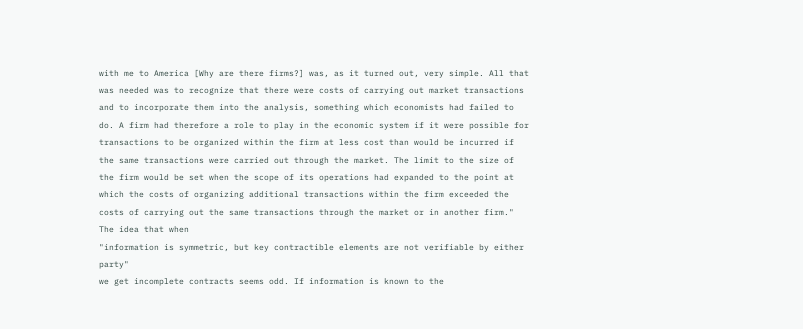with me to America [Why are there firms?] was, as it turned out, very simple. All that was needed was to recognize that there were costs of carrying out market transactions and to incorporate them into the analysis, something which economists had failed to do. A firm had therefore a role to play in the economic system if it were possible for transactions to be organized within the firm at less cost than would be incurred if the same transactions were carried out through the market. The limit to the size of the firm would be set when the scope of its operations had expanded to the point at which the costs of organizing additional transactions within the firm exceeded the costs of carrying out the same transactions through the market or in another firm."
The idea that when
"information is symmetric, but key contractible elements are not verifiable by either party"
we get incomplete contracts seems odd. If information is known to the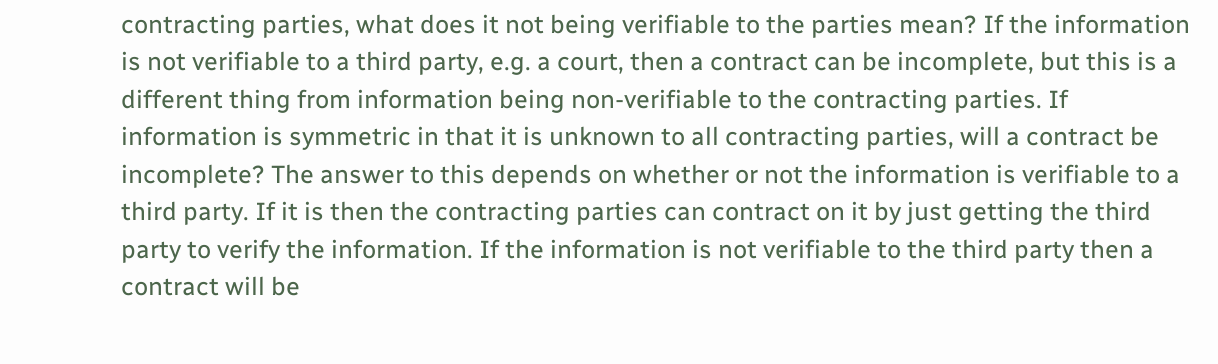contracting parties, what does it not being verifiable to the parties mean? If the information is not verifiable to a third party, e.g. a court, then a contract can be incomplete, but this is a different thing from information being non-verifiable to the contracting parties. If information is symmetric in that it is unknown to all contracting parties, will a contract be incomplete? The answer to this depends on whether or not the information is verifiable to a third party. If it is then the contracting parties can contract on it by just getting the third party to verify the information. If the information is not verifiable to the third party then a contract will be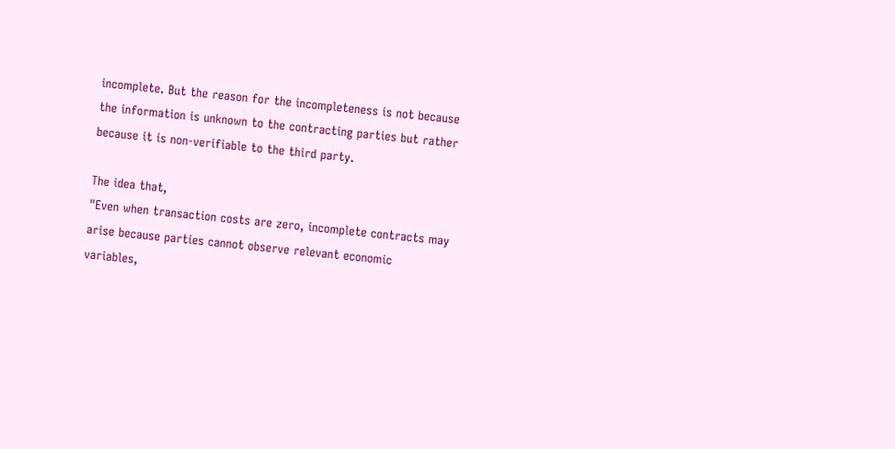incomplete. But the reason for the incompleteness is not because the information is unknown to the contracting parties but rather because it is non-verifiable to the third party.

The idea that,
"Even when transaction costs are zero, incomplete contracts may arise because parties cannot observe relevant economic variables,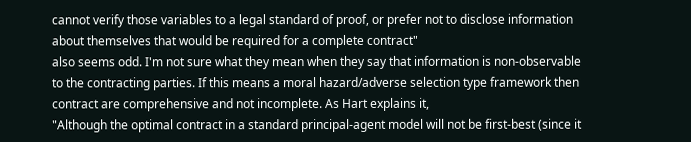cannot verify those variables to a legal standard of proof, or prefer not to disclose information about themselves that would be required for a complete contract"
also seems odd. I'm not sure what they mean when they say that information is non-observable to the contracting parties. If this means a moral hazard/adverse selection type framework then contract are comprehensive and not incomplete. As Hart explains it,
"Although the optimal contract in a standard principal-agent model will not be first-best (since it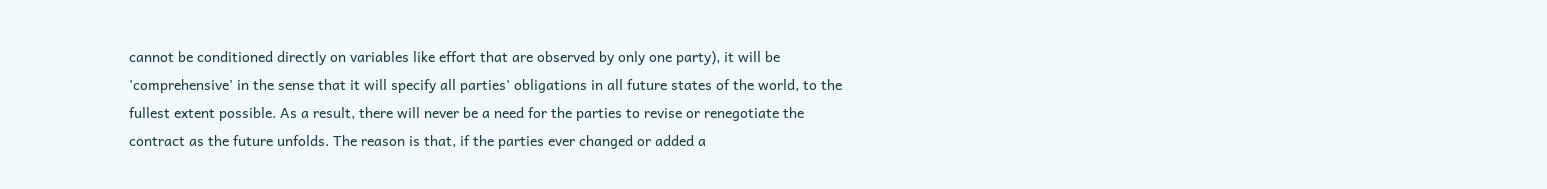cannot be conditioned directly on variables like effort that are observed by only one party), it will be 'comprehensive' in the sense that it will specify all parties' obligations in all future states of the world, to the fullest extent possible. As a result, there will never be a need for the parties to revise or renegotiate the contract as the future unfolds. The reason is that, if the parties ever changed or added a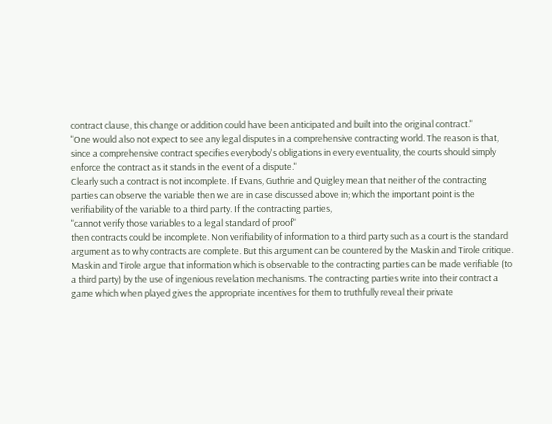contract clause, this change or addition could have been anticipated and built into the original contract."
"One would also not expect to see any legal disputes in a comprehensive contracting world. The reason is that, since a comprehensive contract specifies everybody's obligations in every eventuality, the courts should simply enforce the contract as it stands in the event of a dispute."
Clearly such a contract is not incomplete. If Evans, Guthrie and Quigley mean that neither of the contracting parties can observe the variable then we are in case discussed above in; which the important point is the verifiability of the variable to a third party. If the contracting parties,
"cannot verify those variables to a legal standard of proof"
then contracts could be incomplete. Non verifiability of information to a third party such as a court is the standard argument as to why contracts are complete. But this argument can be countered by the Maskin and Tirole critique. Maskin and Tirole argue that information which is observable to the contracting parties can be made verifiable (to a third party) by the use of ingenious revelation mechanisms. The contracting parties write into their contract a game which when played gives the appropriate incentives for them to truthfully reveal their private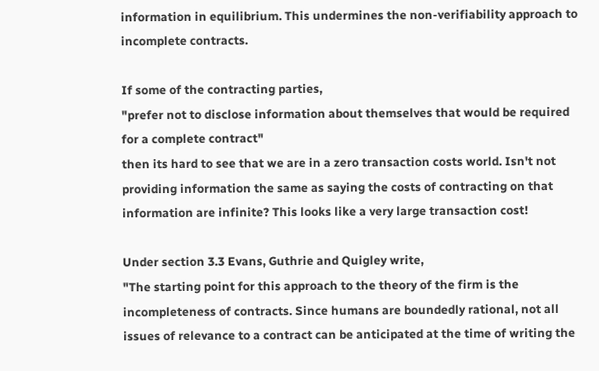information in equilibrium. This undermines the non-verifiability approach to incomplete contracts.

If some of the contracting parties,
"prefer not to disclose information about themselves that would be required for a complete contract"
then its hard to see that we are in a zero transaction costs world. Isn't not providing information the same as saying the costs of contracting on that information are infinite? This looks like a very large transaction cost!

Under section 3.3 Evans, Guthrie and Quigley write,
"The starting point for this approach to the theory of the firm is the incompleteness of contracts. Since humans are boundedly rational, not all issues of relevance to a contract can be anticipated at the time of writing the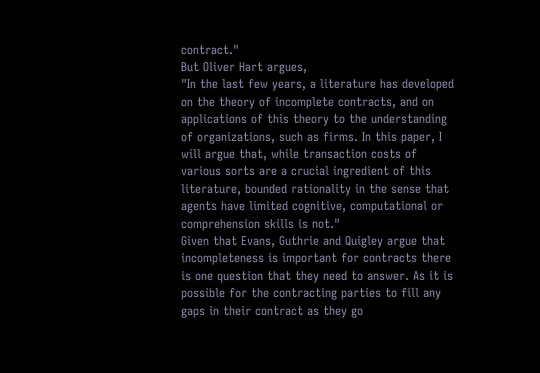contract."
But Oliver Hart argues,
"In the last few years, a literature has developed on the theory of incomplete contracts, and on applications of this theory to the understanding of organizations, such as firms. In this paper, I will argue that, while transaction costs of various sorts are a crucial ingredient of this literature, bounded rationality in the sense that agents have limited cognitive, computational or comprehension skills is not."
Given that Evans, Guthrie and Quigley argue that incompleteness is important for contracts there is one question that they need to answer. As it is possible for the contracting parties to fill any gaps in their contract as they go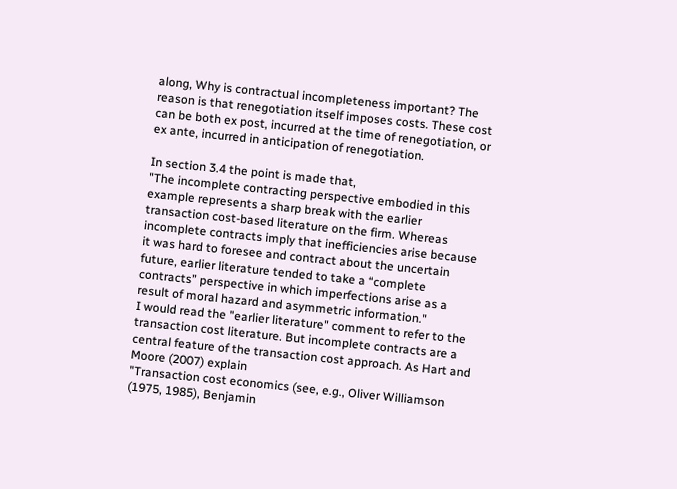along, Why is contractual incompleteness important? The reason is that renegotiation itself imposes costs. These cost can be both ex post, incurred at the time of renegotiation, or ex ante, incurred in anticipation of renegotiation.

In section 3.4 the point is made that,
"The incomplete contracting perspective embodied in this example represents a sharp break with the earlier transaction cost-based literature on the firm. Whereas incomplete contracts imply that inefficiencies arise because it was hard to foresee and contract about the uncertain future, earlier literature tended to take a “complete contracts” perspective in which imperfections arise as a result of moral hazard and asymmetric information."
I would read the "earlier literature" comment to refer to the transaction cost literature. But incomplete contracts are a central feature of the transaction cost approach. As Hart and Moore (2007) explain
"Transaction cost economics (see, e.g., Oliver Williamson (1975, 1985), Benjamin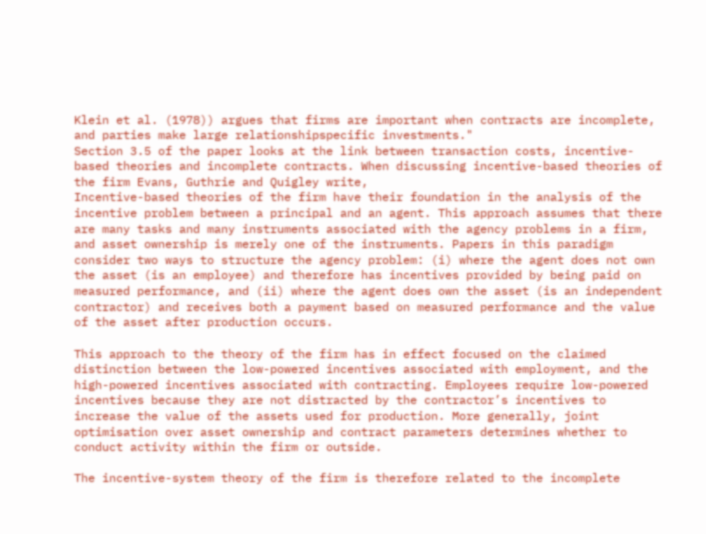Klein et al. (1978)) argues that firms are important when contracts are incomplete, and parties make large relationshipspecific investments."
Section 3.5 of the paper looks at the link between transaction costs, incentive-based theories and incomplete contracts. When discussing incentive-based theories of the firm Evans, Guthrie and Quigley write,
Incentive-based theories of the firm have their foundation in the analysis of the incentive problem between a principal and an agent. This approach assumes that there are many tasks and many instruments associated with the agency problems in a firm, and asset ownership is merely one of the instruments. Papers in this paradigm consider two ways to structure the agency problem: (i) where the agent does not own the asset (is an employee) and therefore has incentives provided by being paid on measured performance, and (ii) where the agent does own the asset (is an independent contractor) and receives both a payment based on measured performance and the value of the asset after production occurs.

This approach to the theory of the firm has in effect focused on the claimed distinction between the low-powered incentives associated with employment, and the high-powered incentives associated with contracting. Employees require low-powered incentives because they are not distracted by the contractor’s incentives to increase the value of the assets used for production. More generally, joint optimisation over asset ownership and contract parameters determines whether to conduct activity within the firm or outside.

The incentive-system theory of the firm is therefore related to the incomplete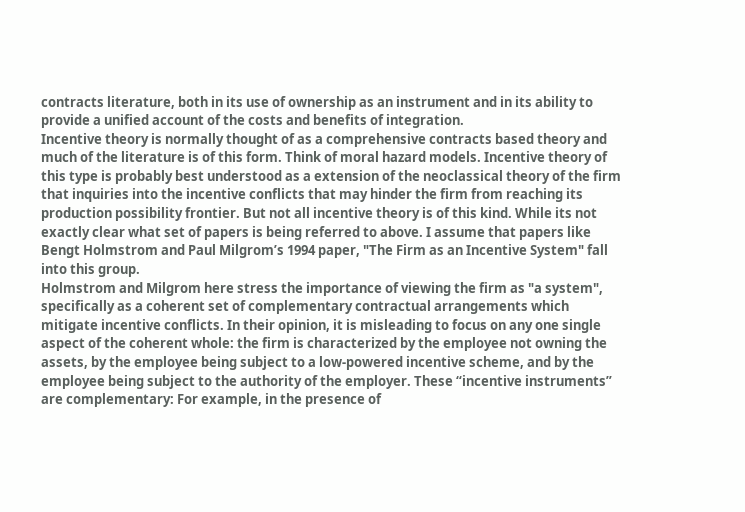contracts literature, both in its use of ownership as an instrument and in its ability to provide a unified account of the costs and benefits of integration.
Incentive theory is normally thought of as a comprehensive contracts based theory and much of the literature is of this form. Think of moral hazard models. Incentive theory of this type is probably best understood as a extension of the neoclassical theory of the firm that inquiries into the incentive conflicts that may hinder the firm from reaching its production possibility frontier. But not all incentive theory is of this kind. While its not exactly clear what set of papers is being referred to above. I assume that papers like Bengt Holmstrom and Paul Milgrom’s 1994 paper, "The Firm as an Incentive System" fall into this group.
Holmstrom and Milgrom here stress the importance of viewing the firm as "a system", specifically as a coherent set of complementary contractual arrangements which mitigate incentive conflicts. In their opinion, it is misleading to focus on any one single aspect of the coherent whole: the firm is characterized by the employee not owning the assets, by the employee being subject to a low-powered incentive scheme, and by the employee being subject to the authority of the employer. These “incentive instruments” are complementary: For example, in the presence of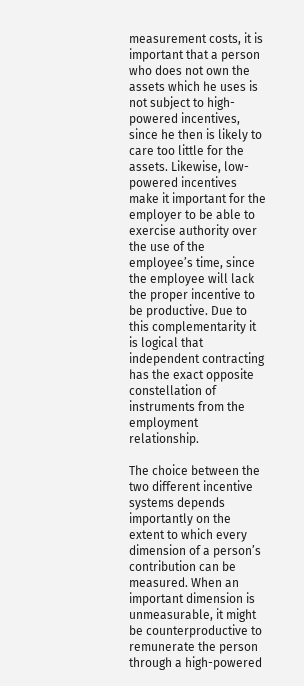measurement costs, it is important that a person who does not own the assets which he uses is not subject to high-powered incentives, since he then is likely to care too little for the assets. Likewise, low-powered incentives make it important for the employer to be able to exercise authority over the use of the employee’s time, since the employee will lack the proper incentive to be productive. Due to this complementarity it is logical that independent contracting has the exact opposite constellation of instruments from the employment relationship.

The choice between the two different incentive systems depends importantly on the extent to which every dimension of a person’s contribution can be measured. When an important dimension is unmeasurable, it might be counterproductive to remunerate the person through a high-powered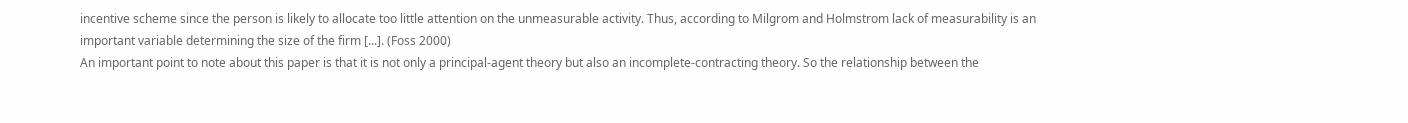incentive scheme since the person is likely to allocate too little attention on the unmeasurable activity. Thus, according to Milgrom and Holmstrom lack of measurability is an important variable determining the size of the firm [...]. (Foss 2000)
An important point to note about this paper is that it is not only a principal-agent theory but also an incomplete-contracting theory. So the relationship between the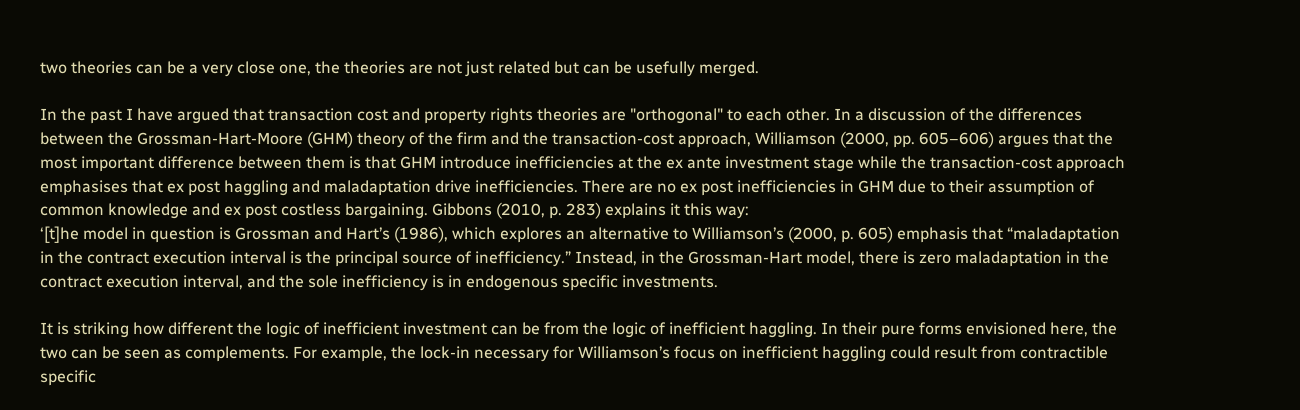two theories can be a very close one, the theories are not just related but can be usefully merged.

In the past I have argued that transaction cost and property rights theories are "orthogonal" to each other. In a discussion of the differences between the Grossman-Hart-Moore (GHM) theory of the firm and the transaction-cost approach, Williamson (2000, pp. 605–606) argues that the most important difference between them is that GHM introduce inefficiencies at the ex ante investment stage while the transaction-cost approach emphasises that ex post haggling and maladaptation drive inefficiencies. There are no ex post inefficiencies in GHM due to their assumption of common knowledge and ex post costless bargaining. Gibbons (2010, p. 283) explains it this way:
‘[t]he model in question is Grossman and Hart’s (1986), which explores an alternative to Williamson’s (2000, p. 605) emphasis that “maladaptation in the contract execution interval is the principal source of inefficiency.” Instead, in the Grossman-Hart model, there is zero maladaptation in the contract execution interval, and the sole inefficiency is in endogenous specific investments.

It is striking how different the logic of inefficient investment can be from the logic of inefficient haggling. In their pure forms envisioned here, the two can be seen as complements. For example, the lock-in necessary for Williamson’s focus on inefficient haggling could result from contractible specific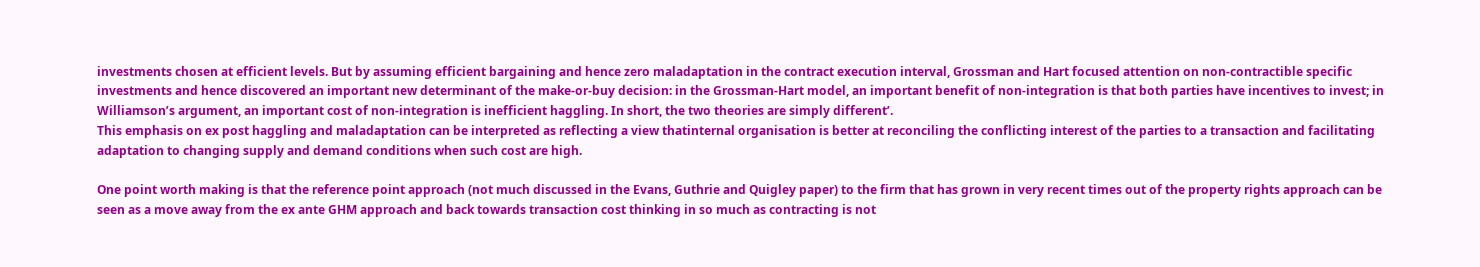investments chosen at efficient levels. But by assuming efficient bargaining and hence zero maladaptation in the contract execution interval, Grossman and Hart focused attention on non-contractible specific investments and hence discovered an important new determinant of the make-or-buy decision: in the Grossman-Hart model, an important benefit of non-integration is that both parties have incentives to invest; in Williamson’s argument, an important cost of non-integration is inefficient haggling. In short, the two theories are simply different’.
This emphasis on ex post haggling and maladaptation can be interpreted as reflecting a view thatinternal organisation is better at reconciling the conflicting interest of the parties to a transaction and facilitating adaptation to changing supply and demand conditions when such cost are high.

One point worth making is that the reference point approach (not much discussed in the Evans, Guthrie and Quigley paper) to the firm that has grown in very recent times out of the property rights approach can be seen as a move away from the ex ante GHM approach and back towards transaction cost thinking in so much as contracting is not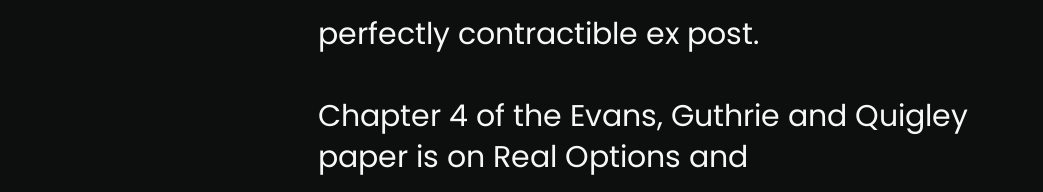perfectly contractible ex post.

Chapter 4 of the Evans, Guthrie and Quigley paper is on Real Options and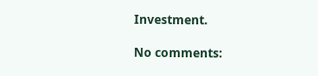Investment.

No comments: